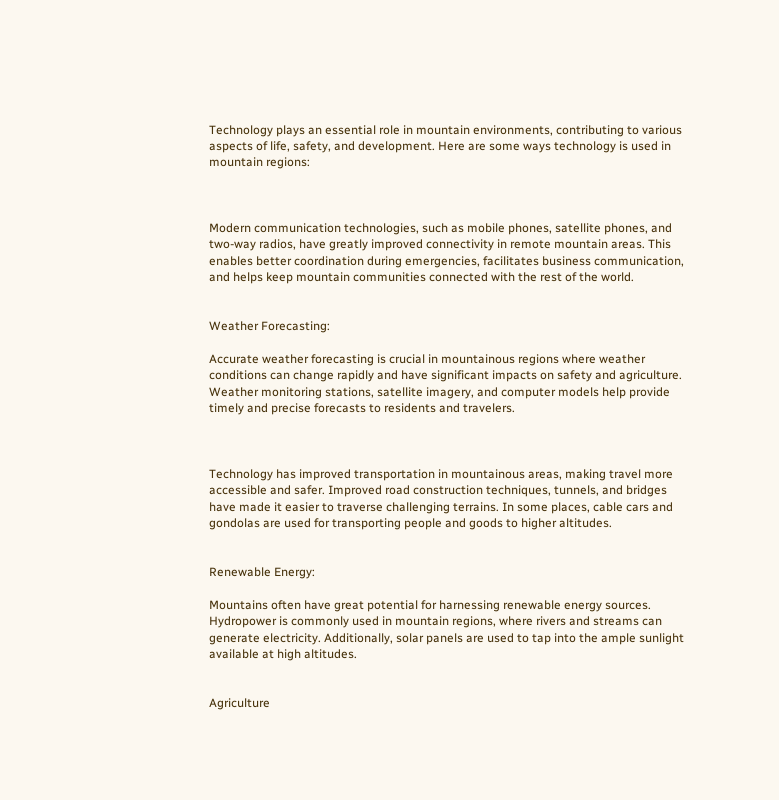Technology plays an essential role in mountain environments, contributing to various aspects of life, safety, and development. Here are some ways technology is used in mountain regions:



Modern communication technologies, such as mobile phones, satellite phones, and two-way radios, have greatly improved connectivity in remote mountain areas. This enables better coordination during emergencies, facilitates business communication, and helps keep mountain communities connected with the rest of the world.


Weather Forecasting:

Accurate weather forecasting is crucial in mountainous regions where weather conditions can change rapidly and have significant impacts on safety and agriculture. Weather monitoring stations, satellite imagery, and computer models help provide timely and precise forecasts to residents and travelers.



Technology has improved transportation in mountainous areas, making travel more accessible and safer. Improved road construction techniques, tunnels, and bridges have made it easier to traverse challenging terrains. In some places, cable cars and gondolas are used for transporting people and goods to higher altitudes.


Renewable Energy:

Mountains often have great potential for harnessing renewable energy sources. Hydropower is commonly used in mountain regions, where rivers and streams can generate electricity. Additionally, solar panels are used to tap into the ample sunlight available at high altitudes.


Agriculture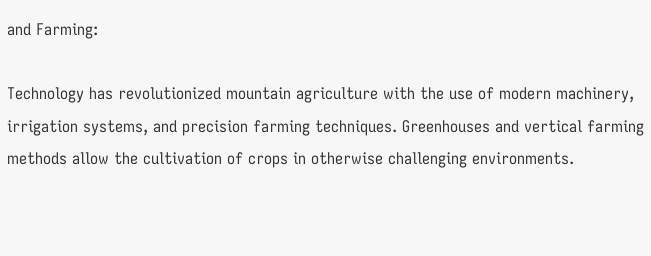and Farming:

Technology has revolutionized mountain agriculture with the use of modern machinery, irrigation systems, and precision farming techniques. Greenhouses and vertical farming methods allow the cultivation of crops in otherwise challenging environments.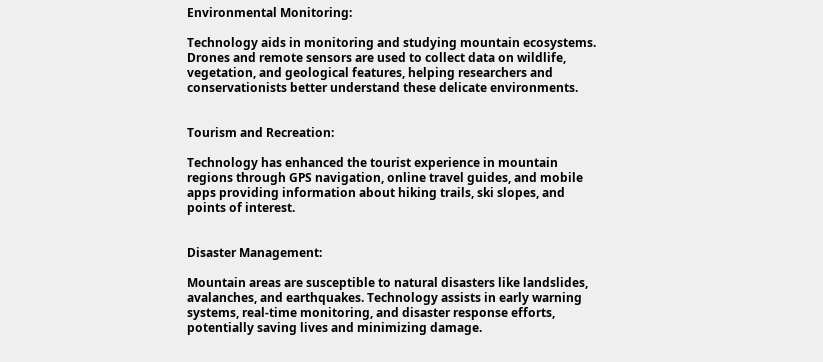Environmental Monitoring:

Technology aids in monitoring and studying mountain ecosystems. Drones and remote sensors are used to collect data on wildlife, vegetation, and geological features, helping researchers and conservationists better understand these delicate environments.


Tourism and Recreation:

Technology has enhanced the tourist experience in mountain regions through GPS navigation, online travel guides, and mobile apps providing information about hiking trails, ski slopes, and points of interest.


Disaster Management:

Mountain areas are susceptible to natural disasters like landslides, avalanches, and earthquakes. Technology assists in early warning systems, real-time monitoring, and disaster response efforts, potentially saving lives and minimizing damage.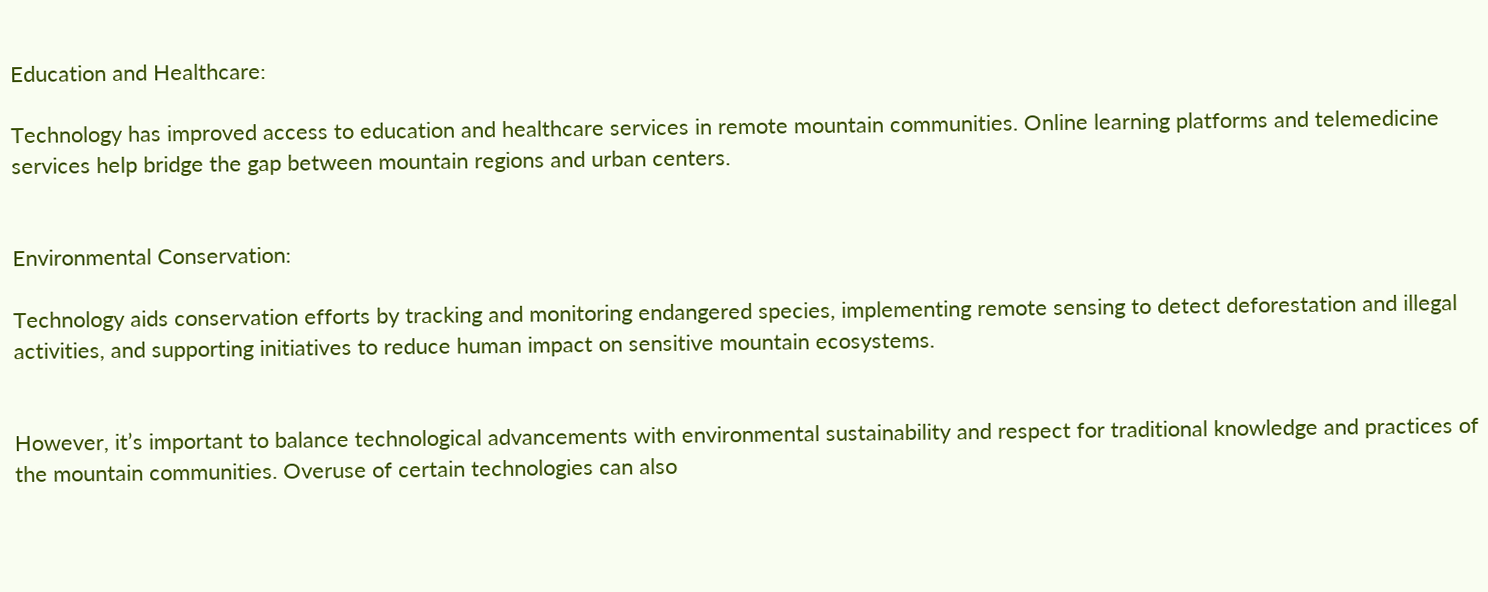Education and Healthcare:

Technology has improved access to education and healthcare services in remote mountain communities. Online learning platforms and telemedicine services help bridge the gap between mountain regions and urban centers.


Environmental Conservation:

Technology aids conservation efforts by tracking and monitoring endangered species, implementing remote sensing to detect deforestation and illegal activities, and supporting initiatives to reduce human impact on sensitive mountain ecosystems.


However, it’s important to balance technological advancements with environmental sustainability and respect for traditional knowledge and practices of the mountain communities. Overuse of certain technologies can also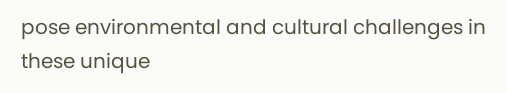pose environmental and cultural challenges in these unique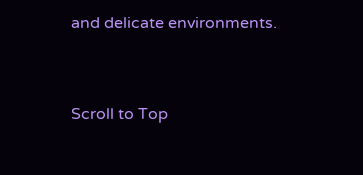and delicate environments.


Scroll to Top